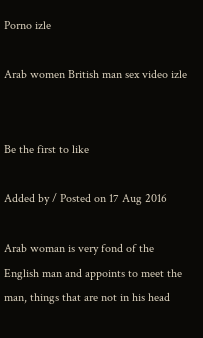Porno izle

Arab women British man sex video izle


Be the first to like

Added by / Posted on 17 Aug 2016

Arab woman is very fond of the English man and appoints to meet the man, things that are not in his head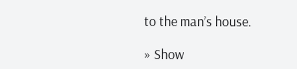to the man’s house.

» Show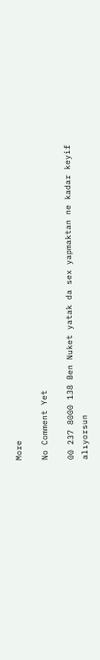More

No Comment Yet

00 237 8000 138 Ben Nuket yatak da sex yapmaktan ne kadar keyif alıyorsun